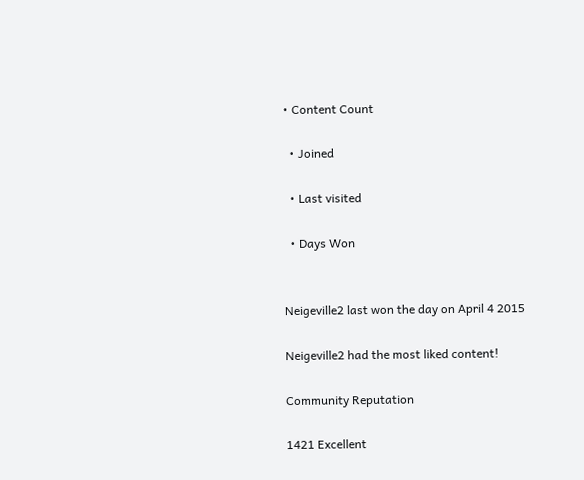• Content Count

  • Joined

  • Last visited

  • Days Won


Neigeville2 last won the day on April 4 2015

Neigeville2 had the most liked content!

Community Reputation

1421 Excellent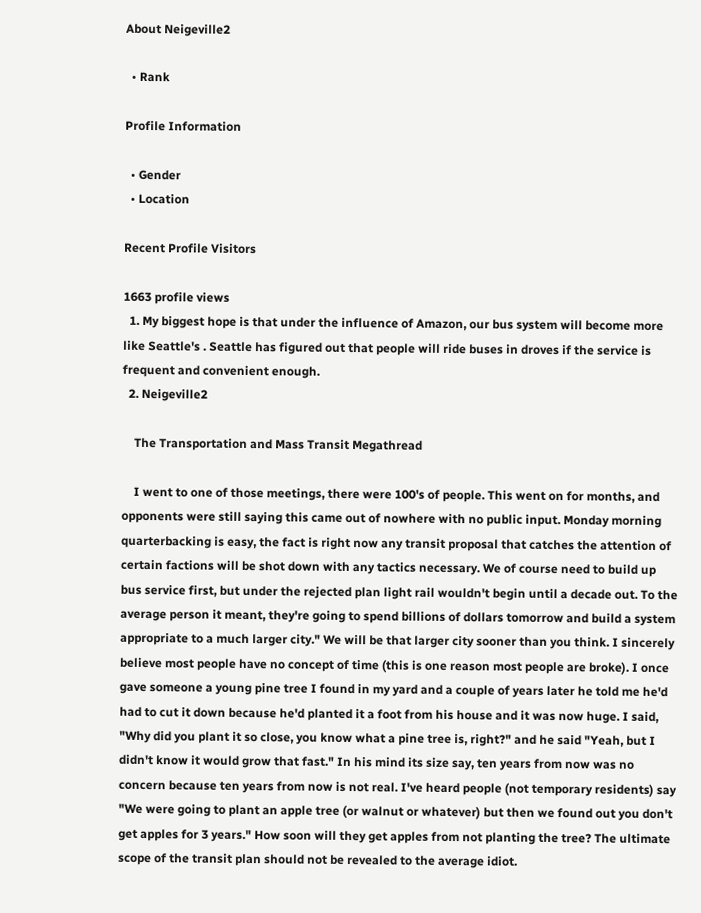About Neigeville2

  • Rank

Profile Information

  • Gender
  • Location

Recent Profile Visitors

1663 profile views
  1. My biggest hope is that under the influence of Amazon, our bus system will become more like Seattle's . Seattle has figured out that people will ride buses in droves if the service is frequent and convenient enough.
  2. Neigeville2

    The Transportation and Mass Transit Megathread

    I went to one of those meetings, there were 100's of people. This went on for months, and opponents were still saying this came out of nowhere with no public input. Monday morning quarterbacking is easy, the fact is right now any transit proposal that catches the attention of certain factions will be shot down with any tactics necessary. We of course need to build up bus service first, but under the rejected plan light rail wouldn't begin until a decade out. To the average person it meant, they're going to spend billions of dollars tomorrow and build a system appropriate to a much larger city." We will be that larger city sooner than you think. I sincerely believe most people have no concept of time (this is one reason most people are broke). I once gave someone a young pine tree I found in my yard and a couple of years later he told me he'd had to cut it down because he'd planted it a foot from his house and it was now huge. I said, "Why did you plant it so close, you know what a pine tree is, right?" and he said "Yeah, but I didn't know it would grow that fast." In his mind its size say, ten years from now was no concern because ten years from now is not real. I've heard people (not temporary residents) say "We were going to plant an apple tree (or walnut or whatever) but then we found out you don't get apples for 3 years." How soon will they get apples from not planting the tree? The ultimate scope of the transit plan should not be revealed to the average idiot.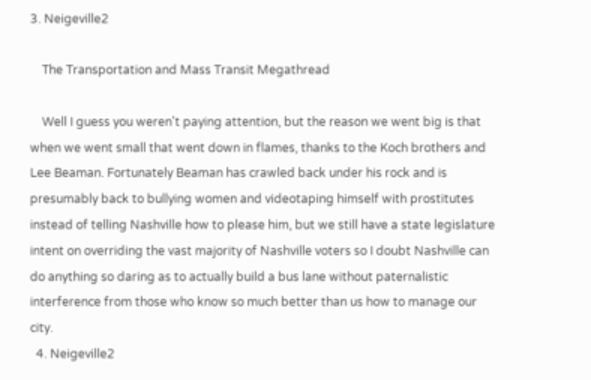3. Neigeville2

    The Transportation and Mass Transit Megathread

    Well I guess you weren't paying attention, but the reason we went big is that when we went small that went down in flames, thanks to the Koch brothers and Lee Beaman. Fortunately Beaman has crawled back under his rock and is presumably back to bullying women and videotaping himself with prostitutes instead of telling Nashville how to please him, but we still have a state legislature intent on overriding the vast majority of Nashville voters so I doubt Nashville can do anything so daring as to actually build a bus lane without paternalistic interference from those who know so much better than us how to manage our city.
  4. Neigeville2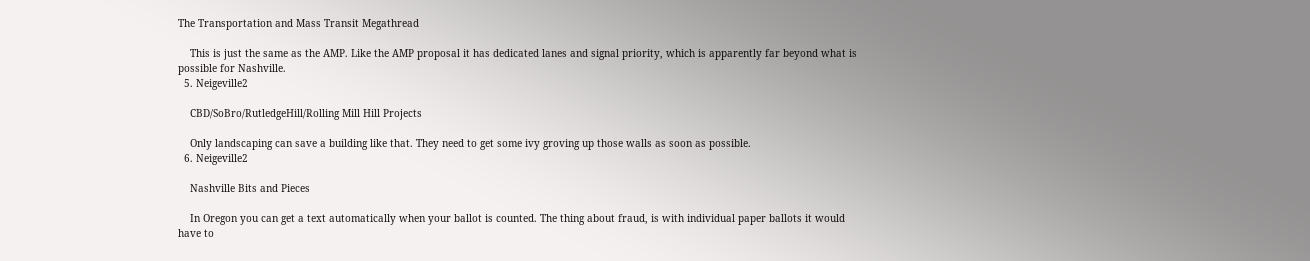The Transportation and Mass Transit Megathread

    This is just the same as the AMP. Like the AMP proposal it has dedicated lanes and signal priority, which is apparently far beyond what is possible for Nashville.
  5. Neigeville2

    CBD/SoBro/RutledgeHill/Rolling Mill Hill Projects

    Only landscaping can save a building like that. They need to get some ivy groving up those walls as soon as possible.
  6. Neigeville2

    Nashville Bits and Pieces

    In Oregon you can get a text automatically when your ballot is counted. The thing about fraud, is with individual paper ballots it would have to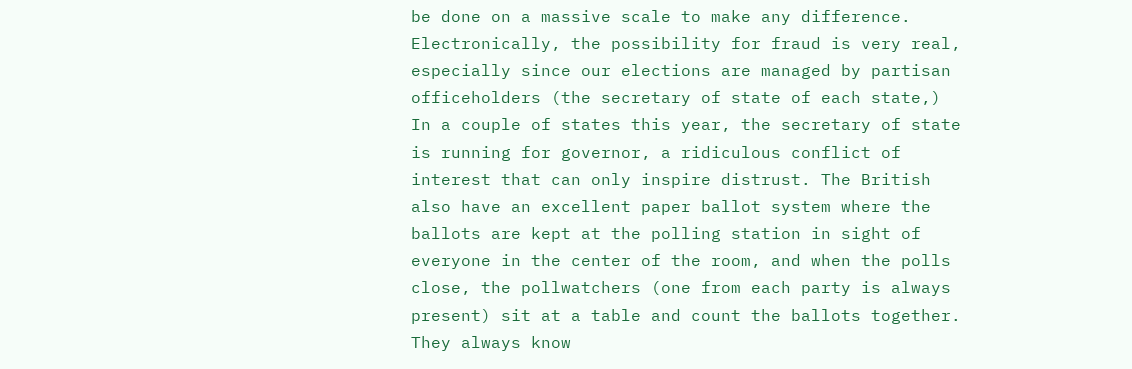be done on a massive scale to make any difference. Electronically, the possibility for fraud is very real, especially since our elections are managed by partisan officeholders (the secretary of state of each state,) In a couple of states this year, the secretary of state is running for governor, a ridiculous conflict of interest that can only inspire distrust. The British also have an excellent paper ballot system where the ballots are kept at the polling station in sight of everyone in the center of the room, and when the polls close, the pollwatchers (one from each party is always present) sit at a table and count the ballots together. They always know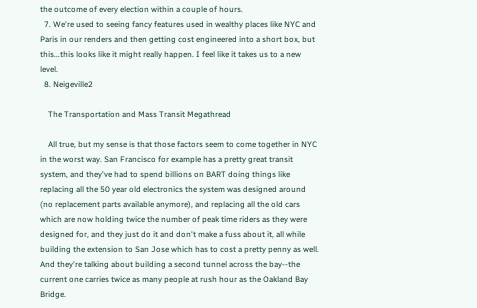the outcome of every election within a couple of hours.
  7. We're used to seeing fancy features used in wealthy places like NYC and Paris in our renders and then getting cost engineered into a short box, but this...this looks like it might really happen. I feel like it takes us to a new level.
  8. Neigeville2

    The Transportation and Mass Transit Megathread

    All true, but my sense is that those factors seem to come together in NYC in the worst way. San Francisco for example has a pretty great transit system, and they've had to spend billions on BART doing things like replacing all the 50 year old electronics the system was designed around (no replacement parts available anymore), and replacing all the old cars which are now holding twice the number of peak time riders as they were designed for, and they just do it and don't make a fuss about it, all while building the extension to San Jose which has to cost a pretty penny as well. And they're talking about building a second tunnel across the bay--the current one carries twice as many people at rush hour as the Oakland Bay Bridge.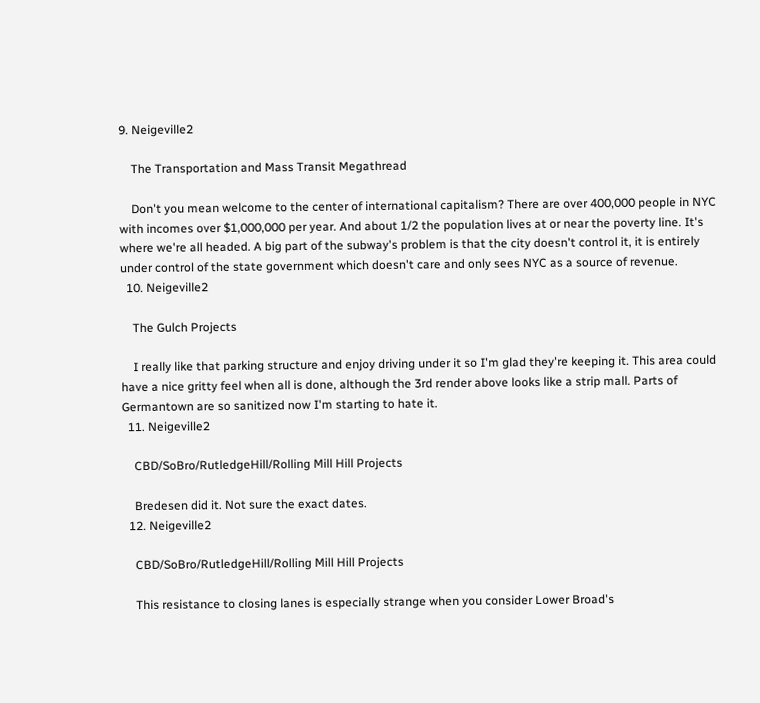9. Neigeville2

    The Transportation and Mass Transit Megathread

    Don't you mean welcome to the center of international capitalism? There are over 400,000 people in NYC with incomes over $1,000,000 per year. And about 1/2 the population lives at or near the poverty line. It's where we're all headed. A big part of the subway's problem is that the city doesn't control it, it is entirely under control of the state government which doesn't care and only sees NYC as a source of revenue.
  10. Neigeville2

    The Gulch Projects

    I really like that parking structure and enjoy driving under it so I'm glad they're keeping it. This area could have a nice gritty feel when all is done, although the 3rd render above looks like a strip mall. Parts of Germantown are so sanitized now I'm starting to hate it.
  11. Neigeville2

    CBD/SoBro/RutledgeHill/Rolling Mill Hill Projects

    Bredesen did it. Not sure the exact dates.
  12. Neigeville2

    CBD/SoBro/RutledgeHill/Rolling Mill Hill Projects

    This resistance to closing lanes is especially strange when you consider Lower Broad's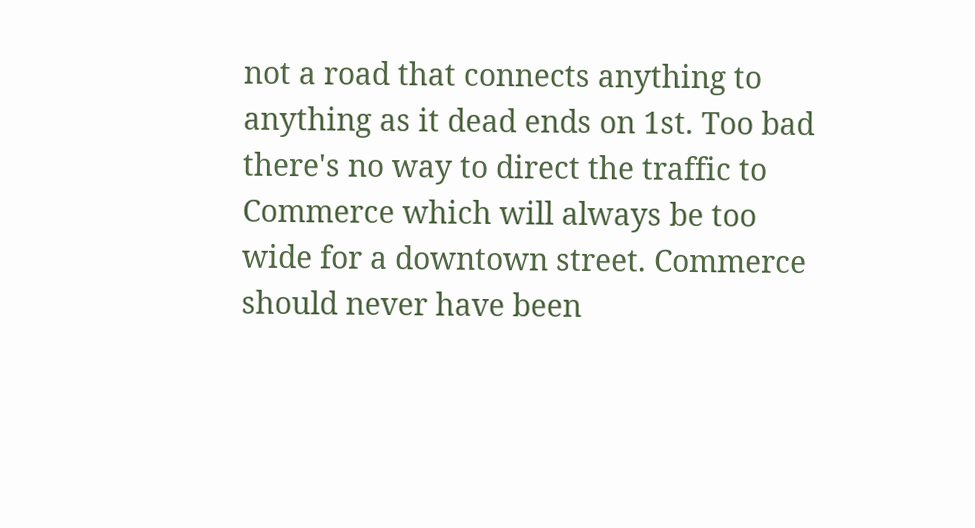not a road that connects anything to anything as it dead ends on 1st. Too bad there's no way to direct the traffic to Commerce which will always be too wide for a downtown street. Commerce should never have been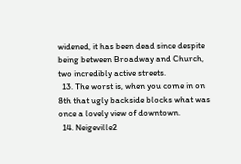widened, it has been dead since despite being between Broadway and Church, two incredibly active streets.
  13. The worst is, when you come in on 8th that ugly backside blocks what was once a lovely view of downtown.
  14. Neigeville2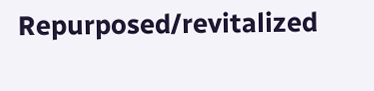Repurposed/revitalized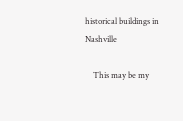historical buildings in Nashville

    This may be my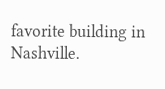favorite building in Nashville.